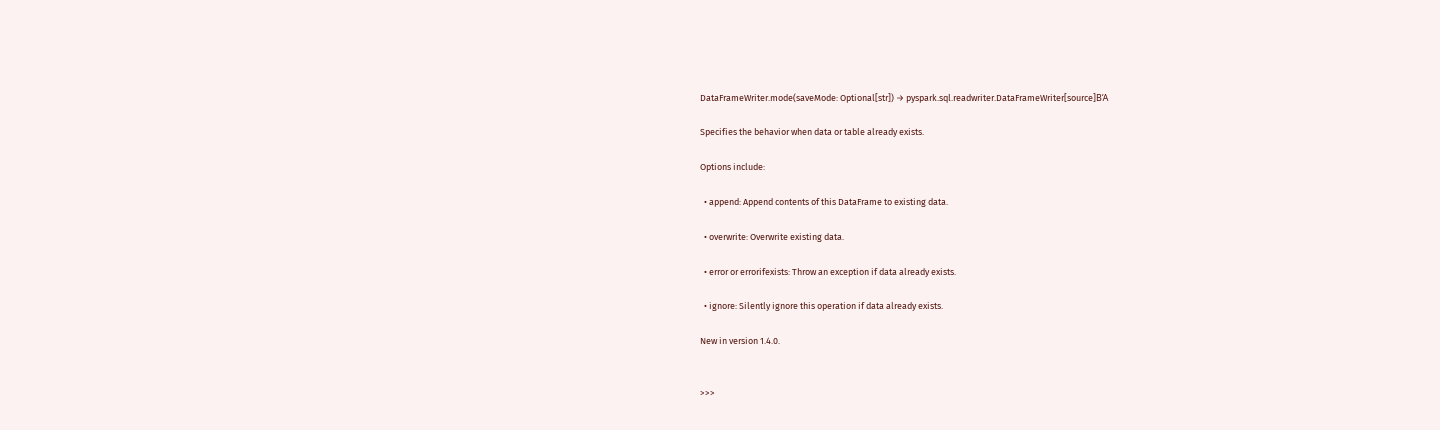DataFrameWriter.mode(saveMode: Optional[str]) → pyspark.sql.readwriter.DataFrameWriter[source]ΒΆ

Specifies the behavior when data or table already exists.

Options include:

  • append: Append contents of this DataFrame to existing data.

  • overwrite: Overwrite existing data.

  • error or errorifexists: Throw an exception if data already exists.

  • ignore: Silently ignore this operation if data already exists.

New in version 1.4.0.


>>>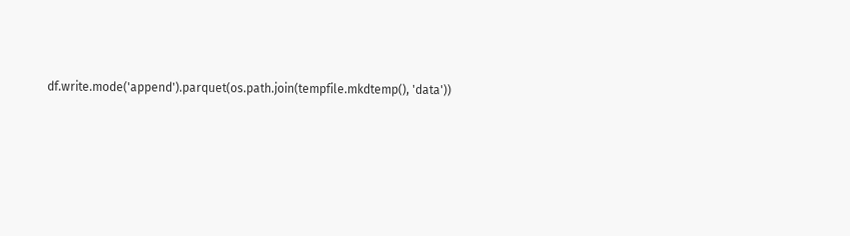df.write.mode('append').parquet(os.path.join(tempfile.mkdtemp(), 'data'))